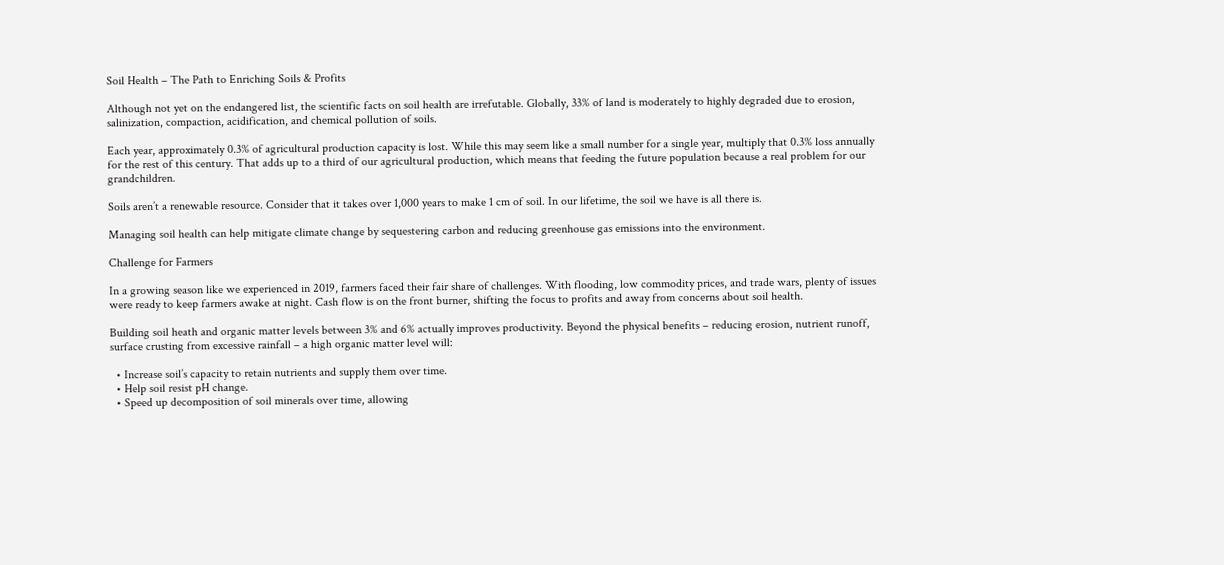Soil Health – The Path to Enriching Soils & Profits

Although not yet on the endangered list, the scientific facts on soil health are irrefutable. Globally, 33% of land is moderately to highly degraded due to erosion, salinization, compaction, acidification, and chemical pollution of soils.

Each year, approximately 0.3% of agricultural production capacity is lost. While this may seem like a small number for a single year, multiply that 0.3% loss annually for the rest of this century. That adds up to a third of our agricultural production, which means that feeding the future population because a real problem for our grandchildren.

Soils aren’t a renewable resource. Consider that it takes over 1,000 years to make 1 cm of soil. In our lifetime, the soil we have is all there is.

Managing soil health can help mitigate climate change by sequestering carbon and reducing greenhouse gas emissions into the environment.

Challenge for Farmers

In a growing season like we experienced in 2019, farmers faced their fair share of challenges. With flooding, low commodity prices, and trade wars, plenty of issues were ready to keep farmers awake at night. Cash flow is on the front burner, shifting the focus to profits and away from concerns about soil health.

Building soil heath and organic matter levels between 3% and 6% actually improves productivity. Beyond the physical benefits – reducing erosion, nutrient runoff, surface crusting from excessive rainfall – a high organic matter level will:

  • Increase soil’s capacity to retain nutrients and supply them over time.
  • Help soil resist pH change.
  • Speed up decomposition of soil minerals over time, allowing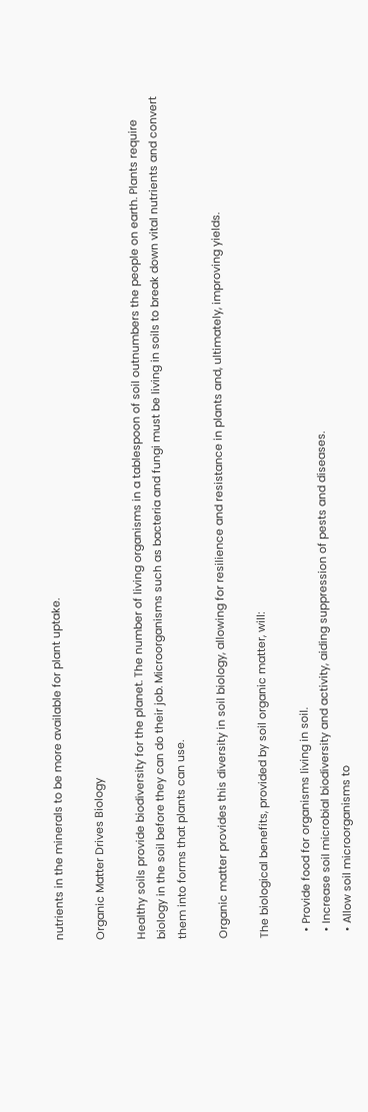nutrients in the minerals to be more available for plant uptake.

Organic Matter Drives Biology

Healthy soils provide biodiversity for the planet. The number of living organisms in a tablespoon of soil outnumbers the people on earth. Plants require biology in the soil before they can do their job. Microorganisms such as bacteria and fungi must be living in soils to break down vital nutrients and convert them into forms that plants can use.

Organic matter provides this diversity in soil biology, allowing for resilience and resistance in plants and, ultimately, improving yields.

The biological benefits, provided by soil organic matter, will:

  • Provide food for organisms living in soil.
  • Increase soil microbial biodiversity and activity, aiding suppression of pests and diseases.
  • Allow soil microorganisms to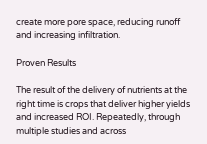create more pore space, reducing runoff and increasing infiltration.

Proven Results

The result of the delivery of nutrients at the right time is crops that deliver higher yields and increased ROI. Repeatedly, through multiple studies and across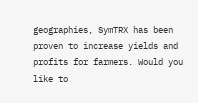geographies, SymTRX has been proven to increase yields and profits for farmers. Would you like to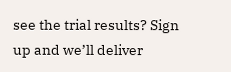see the trial results? Sign up and we’ll deliver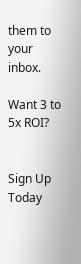them to your inbox.

Want 3 to 5x ROI?


Sign Up Today